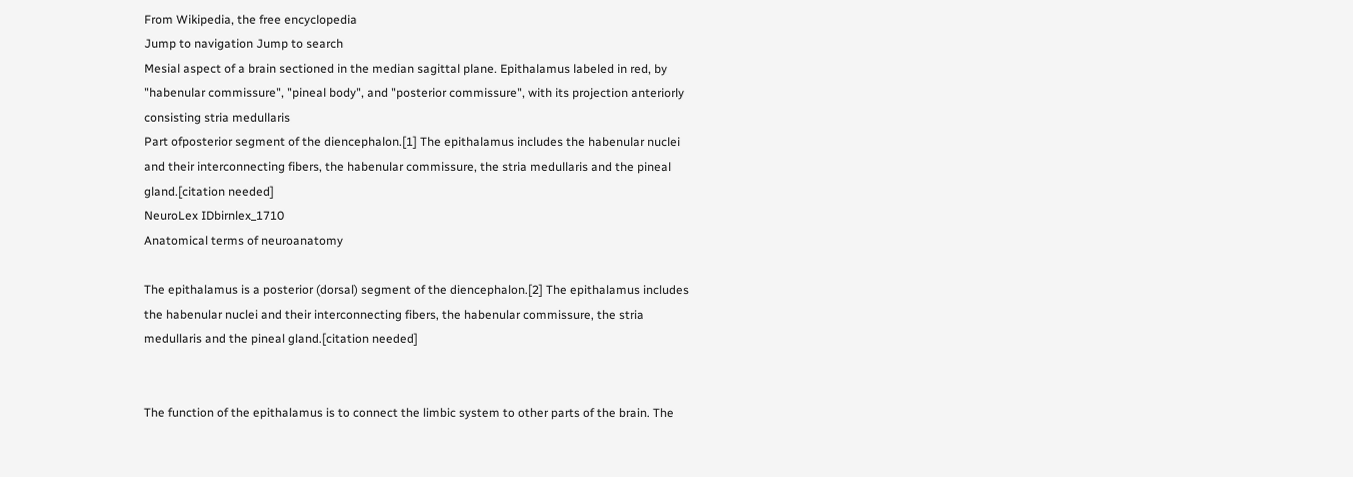From Wikipedia, the free encyclopedia
Jump to navigation Jump to search
Mesial aspect of a brain sectioned in the median sagittal plane. Epithalamus labeled in red, by "habenular commissure", "pineal body", and "posterior commissure", with its projection anteriorly consisting stria medullaris
Part ofposterior segment of the diencephalon.[1] The epithalamus includes the habenular nuclei and their interconnecting fibers, the habenular commissure, the stria medullaris and the pineal gland.[citation needed]
NeuroLex IDbirnlex_1710
Anatomical terms of neuroanatomy

The epithalamus is a posterior (dorsal) segment of the diencephalon.[2] The epithalamus includes the habenular nuclei and their interconnecting fibers, the habenular commissure, the stria medullaris and the pineal gland.[citation needed]


The function of the epithalamus is to connect the limbic system to other parts of the brain. The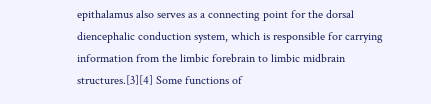epithalamus also serves as a connecting point for the dorsal diencephalic conduction system, which is responsible for carrying information from the limbic forebrain to limbic midbrain structures.[3][4] Some functions of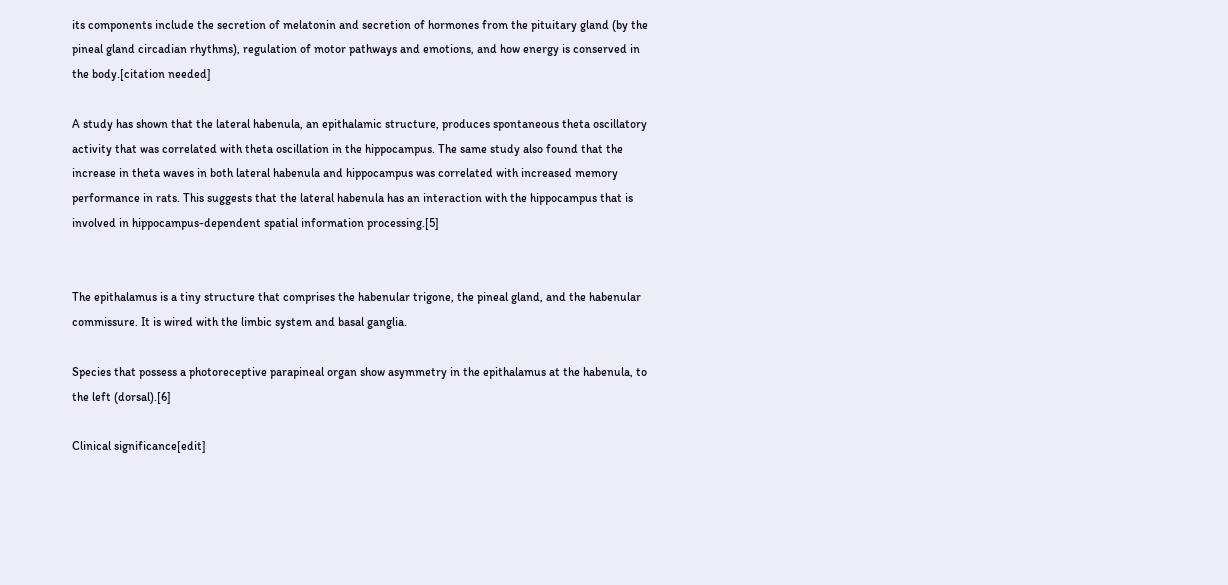its components include the secretion of melatonin and secretion of hormones from the pituitary gland (by the pineal gland circadian rhythms), regulation of motor pathways and emotions, and how energy is conserved in the body.[citation needed]

A study has shown that the lateral habenula, an epithalamic structure, produces spontaneous theta oscillatory activity that was correlated with theta oscillation in the hippocampus. The same study also found that the increase in theta waves in both lateral habenula and hippocampus was correlated with increased memory performance in rats. This suggests that the lateral habenula has an interaction with the hippocampus that is involved in hippocampus-dependent spatial information processing.[5]


The epithalamus is a tiny structure that comprises the habenular trigone, the pineal gland, and the habenular commissure. It is wired with the limbic system and basal ganglia.

Species that possess a photoreceptive parapineal organ show asymmetry in the epithalamus at the habenula, to the left (dorsal).[6]

Clinical significance[edit]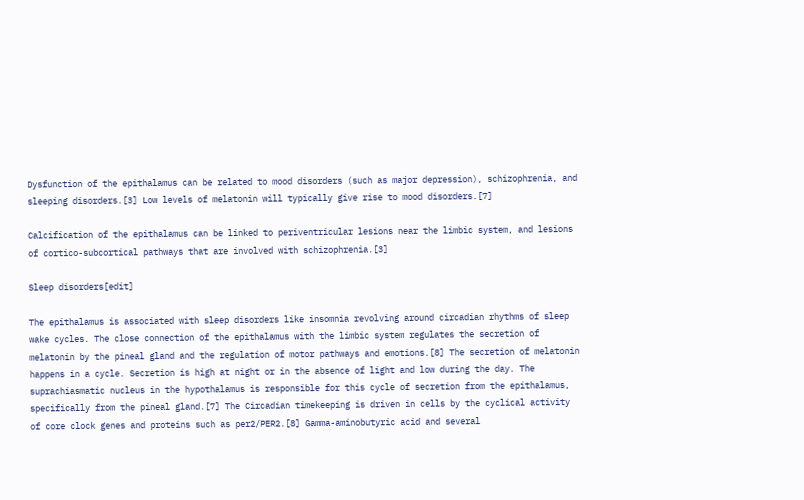Dysfunction of the epithalamus can be related to mood disorders (such as major depression), schizophrenia, and sleeping disorders.[3] Low levels of melatonin will typically give rise to mood disorders.[7]

Calcification of the epithalamus can be linked to periventricular lesions near the limbic system, and lesions of cortico-subcortical pathways that are involved with schizophrenia.[3]

Sleep disorders[edit]

The epithalamus is associated with sleep disorders like insomnia revolving around circadian rhythms of sleep wake cycles. The close connection of the epithalamus with the limbic system regulates the secretion of melatonin by the pineal gland and the regulation of motor pathways and emotions.[8] The secretion of melatonin happens in a cycle. Secretion is high at night or in the absence of light and low during the day. The suprachiasmatic nucleus in the hypothalamus is responsible for this cycle of secretion from the epithalamus, specifically from the pineal gland.[7] The Circadian timekeeping is driven in cells by the cyclical activity of core clock genes and proteins such as per2/PER2.[8] Gamma-aminobutyric acid and several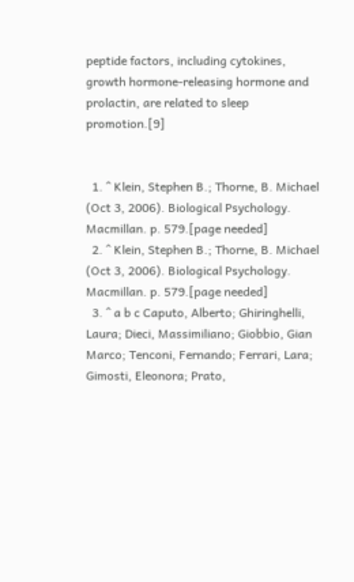peptide factors, including cytokines, growth hormone-releasing hormone and prolactin, are related to sleep promotion.[9]


  1. ^ Klein, Stephen B.; Thorne, B. Michael (Oct 3, 2006). Biological Psychology. Macmillan. p. 579.[page needed]
  2. ^ Klein, Stephen B.; Thorne, B. Michael (Oct 3, 2006). Biological Psychology. Macmillan. p. 579.[page needed]
  3. ^ a b c Caputo, Alberto; Ghiringhelli, Laura; Dieci, Massimiliano; Giobbio, Gian Marco; Tenconi, Fernando; Ferrari, Lara; Gimosti, Eleonora; Prato,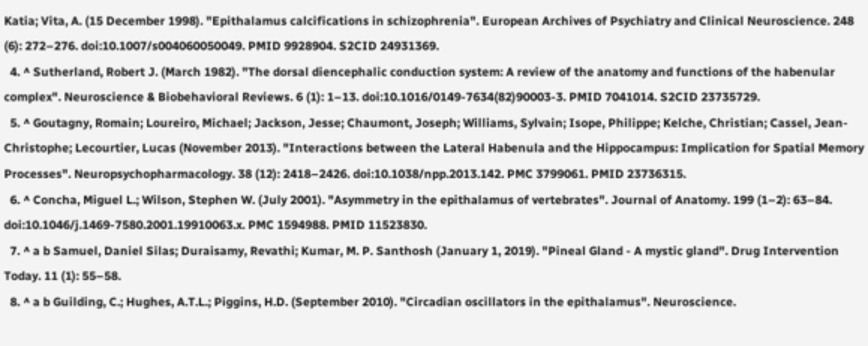Katia; Vita, A. (15 December 1998). "Epithalamus calcifications in schizophrenia". European Archives of Psychiatry and Clinical Neuroscience. 248 (6): 272–276. doi:10.1007/s004060050049. PMID 9928904. S2CID 24931369.
  4. ^ Sutherland, Robert J. (March 1982). "The dorsal diencephalic conduction system: A review of the anatomy and functions of the habenular complex". Neuroscience & Biobehavioral Reviews. 6 (1): 1–13. doi:10.1016/0149-7634(82)90003-3. PMID 7041014. S2CID 23735729.
  5. ^ Goutagny, Romain; Loureiro, Michael; Jackson, Jesse; Chaumont, Joseph; Williams, Sylvain; Isope, Philippe; Kelche, Christian; Cassel, Jean-Christophe; Lecourtier, Lucas (November 2013). "Interactions between the Lateral Habenula and the Hippocampus: Implication for Spatial Memory Processes". Neuropsychopharmacology. 38 (12): 2418–2426. doi:10.1038/npp.2013.142. PMC 3799061. PMID 23736315.
  6. ^ Concha, Miguel L.; Wilson, Stephen W. (July 2001). "Asymmetry in the epithalamus of vertebrates". Journal of Anatomy. 199 (1–2): 63–84. doi:10.1046/j.1469-7580.2001.19910063.x. PMC 1594988. PMID 11523830.
  7. ^ a b Samuel, Daniel Silas; Duraisamy, Revathi; Kumar, M. P. Santhosh (January 1, 2019). "Pineal Gland - A mystic gland". Drug Intervention Today. 11 (1): 55–58.
  8. ^ a b Guilding, C.; Hughes, A.T.L.; Piggins, H.D. (September 2010). "Circadian oscillators in the epithalamus". Neuroscience.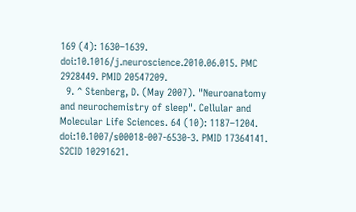169 (4): 1630–1639. doi:10.1016/j.neuroscience.2010.06.015. PMC 2928449. PMID 20547209.
  9. ^ Stenberg, D. (May 2007). "Neuroanatomy and neurochemistry of sleep". Cellular and Molecular Life Sciences. 64 (10): 1187–1204. doi:10.1007/s00018-007-6530-3. PMID 17364141. S2CID 10291621.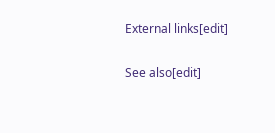External links[edit]

See also[edit]